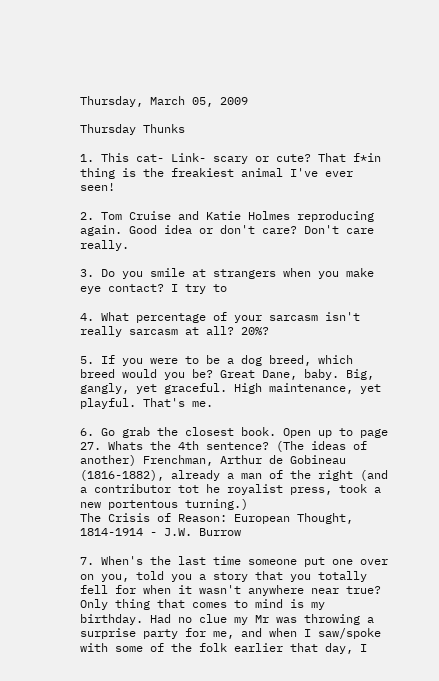Thursday, March 05, 2009

Thursday Thunks

1. This cat- Link- scary or cute? That f*in thing is the freakiest animal I've ever seen!

2. Tom Cruise and Katie Holmes reproducing again. Good idea or don't care? Don't care really.

3. Do you smile at strangers when you make eye contact? I try to

4. What percentage of your sarcasm isn't really sarcasm at all? 20%?

5. If you were to be a dog breed, which breed would you be? Great Dane, baby. Big, gangly, yet graceful. High maintenance, yet playful. That's me.

6. Go grab the closest book. Open up to page 27. Whats the 4th sentence? (The ideas of another) Frenchman, Arthur de Gobineau (1816-1882), already a man of the right (and a contributor tot he royalist press, took a new portentous turning.)
The Crisis of Reason: European Thought, 1814-1914 - J.W. Burrow

7. When's the last time someone put one over on you, told you a story that you totally fell for when it wasn't anywhere near true? Only thing that comes to mind is my birthday. Had no clue my Mr was throwing a surprise party for me, and when I saw/spoke with some of the folk earlier that day, I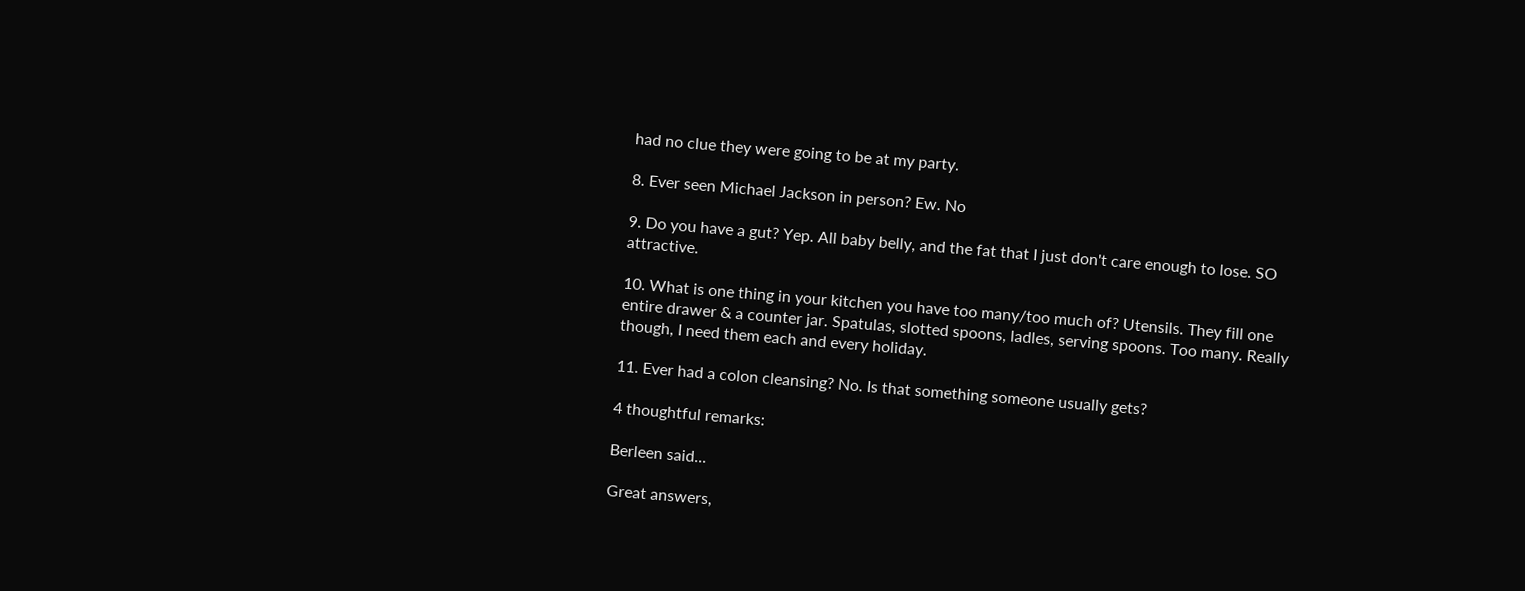had no clue they were going to be at my party.

8. Ever seen Michael Jackson in person? Ew. No

9. Do you have a gut? Yep. All baby belly, and the fat that I just don't care enough to lose. SO attractive.

10. What is one thing in your kitchen you have too many/too much of? Utensils. They fill one entire drawer & a counter jar. Spatulas, slotted spoons, ladles, serving spoons. Too many. Really though, I need them each and every holiday.

11. Ever had a colon cleansing? No. Is that something someone usually gets?

4 thoughtful remarks:

Berleen said...

Great answers,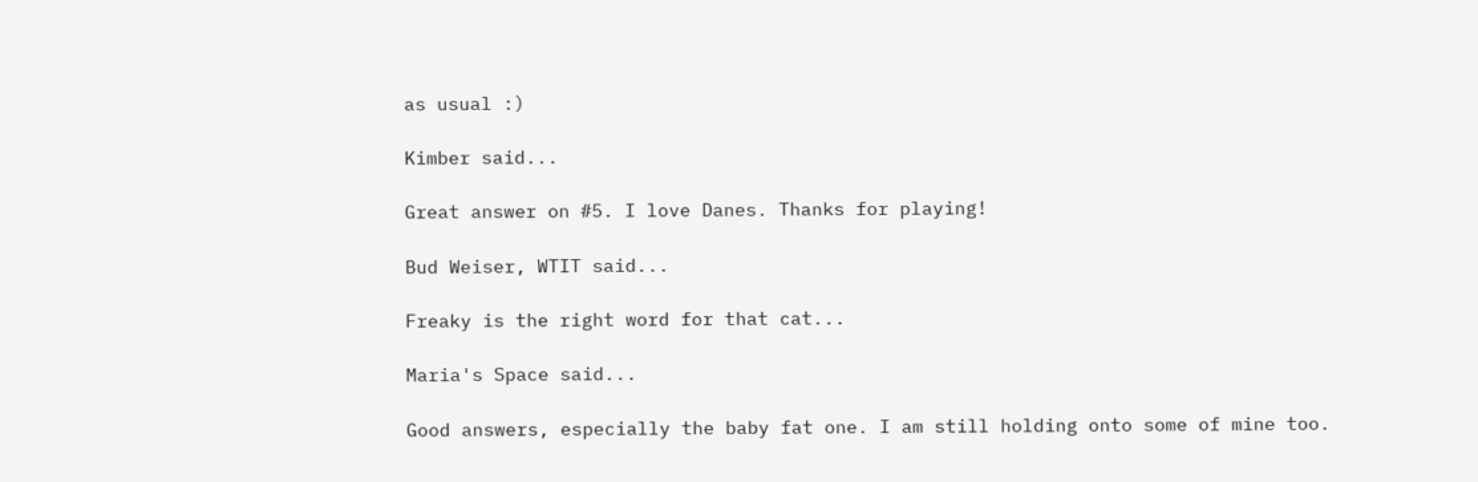as usual :)

Kimber said...

Great answer on #5. I love Danes. Thanks for playing!

Bud Weiser, WTIT said...

Freaky is the right word for that cat...

Maria's Space said...

Good answers, especially the baby fat one. I am still holding onto some of mine too.